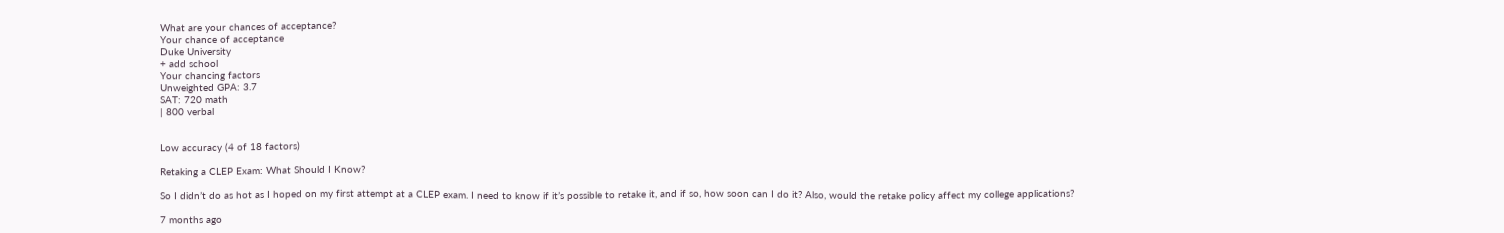What are your chances of acceptance?
Your chance of acceptance
Duke University
+ add school
Your chancing factors
Unweighted GPA: 3.7
SAT: 720 math
| 800 verbal


Low accuracy (4 of 18 factors)

Retaking a CLEP Exam: What Should I Know?

So I didn’t do as hot as I hoped on my first attempt at a CLEP exam. I need to know if it’s possible to retake it, and if so, how soon can I do it? Also, would the retake policy affect my college applications?

7 months ago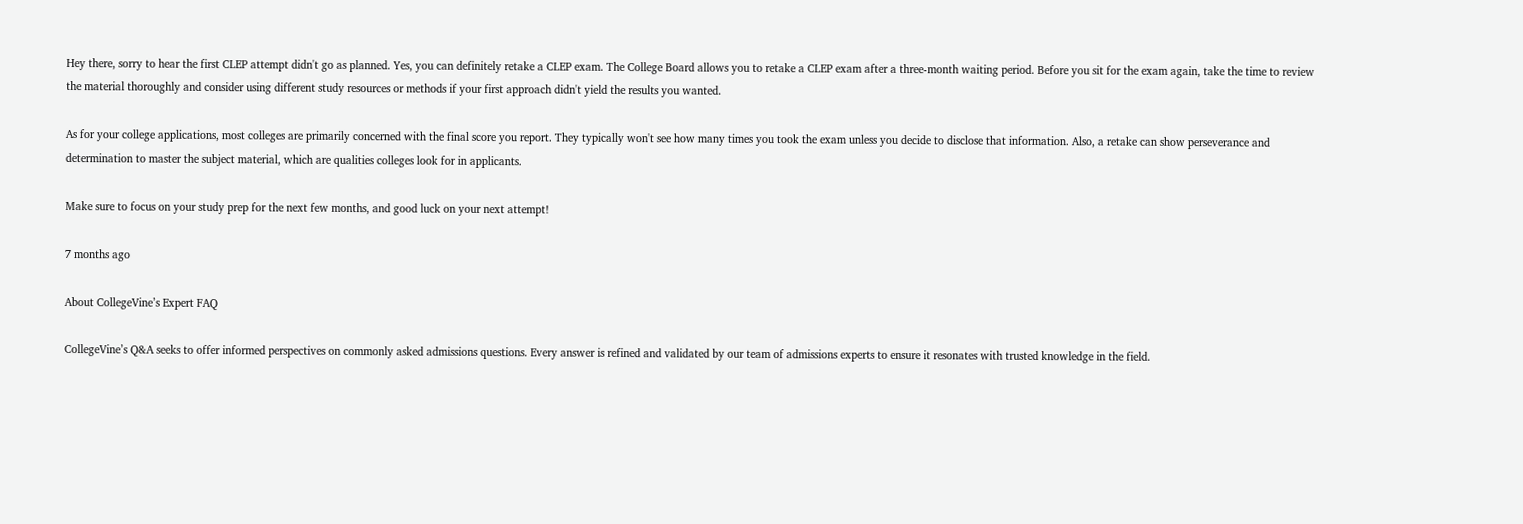Hey there, sorry to hear the first CLEP attempt didn't go as planned. Yes, you can definitely retake a CLEP exam. The College Board allows you to retake a CLEP exam after a three-month waiting period. Before you sit for the exam again, take the time to review the material thoroughly and consider using different study resources or methods if your first approach didn't yield the results you wanted.

As for your college applications, most colleges are primarily concerned with the final score you report. They typically won't see how many times you took the exam unless you decide to disclose that information. Also, a retake can show perseverance and determination to master the subject material, which are qualities colleges look for in applicants.

Make sure to focus on your study prep for the next few months, and good luck on your next attempt!

7 months ago

About CollegeVine’s Expert FAQ

CollegeVine’s Q&A seeks to offer informed perspectives on commonly asked admissions questions. Every answer is refined and validated by our team of admissions experts to ensure it resonates with trusted knowledge in the field.